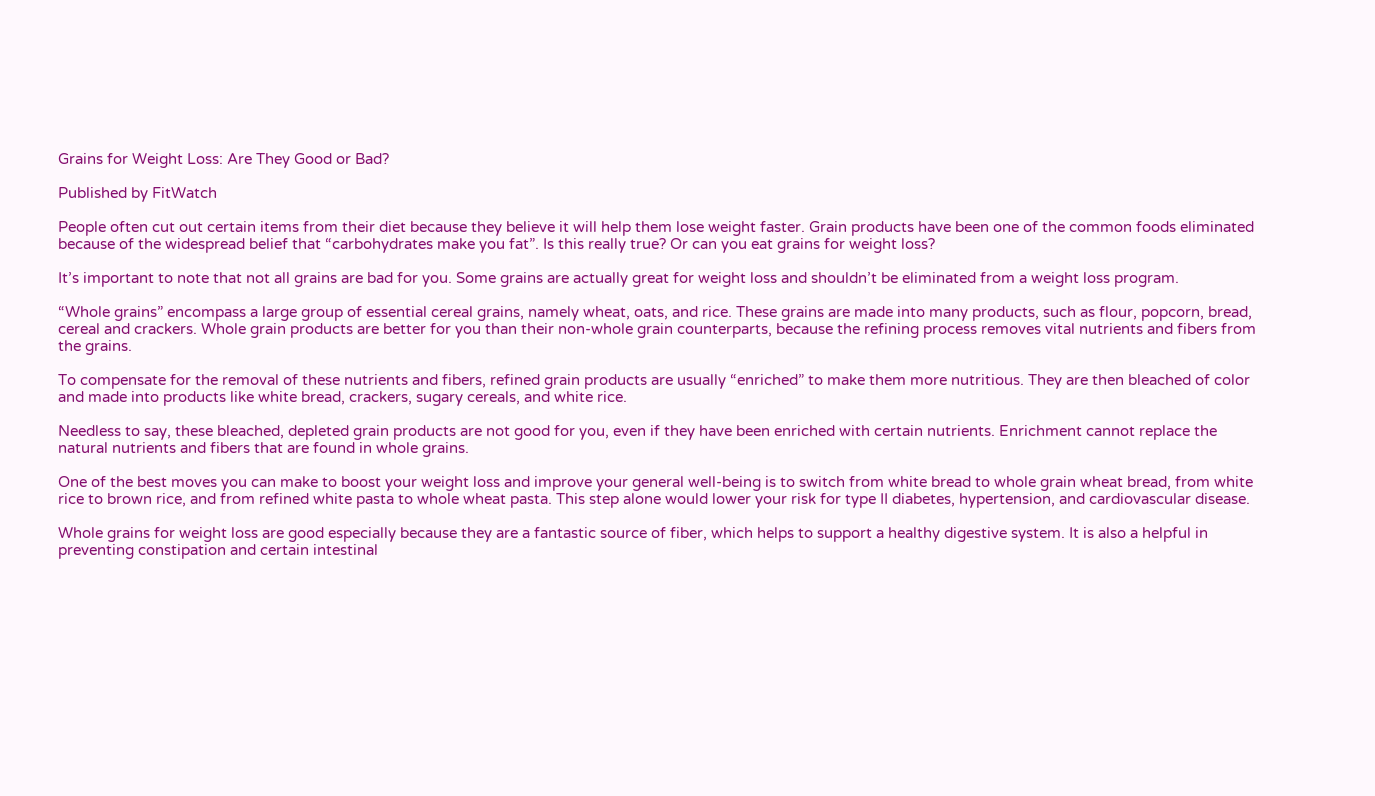Grains for Weight Loss: Are They Good or Bad?

Published by FitWatch

People often cut out certain items from their diet because they believe it will help them lose weight faster. Grain products have been one of the common foods eliminated because of the widespread belief that “carbohydrates make you fat”. Is this really true? Or can you eat grains for weight loss?

It’s important to note that not all grains are bad for you. Some grains are actually great for weight loss and shouldn’t be eliminated from a weight loss program.

“Whole grains” encompass a large group of essential cereal grains, namely wheat, oats, and rice. These grains are made into many products, such as flour, popcorn, bread, cereal and crackers. Whole grain products are better for you than their non-whole grain counterparts, because the refining process removes vital nutrients and fibers from the grains.

To compensate for the removal of these nutrients and fibers, refined grain products are usually “enriched” to make them more nutritious. They are then bleached of color and made into products like white bread, crackers, sugary cereals, and white rice.

Needless to say, these bleached, depleted grain products are not good for you, even if they have been enriched with certain nutrients. Enrichment cannot replace the natural nutrients and fibers that are found in whole grains.

One of the best moves you can make to boost your weight loss and improve your general well-being is to switch from white bread to whole grain wheat bread, from white rice to brown rice, and from refined white pasta to whole wheat pasta. This step alone would lower your risk for type II diabetes, hypertension, and cardiovascular disease.

Whole grains for weight loss are good especially because they are a fantastic source of fiber, which helps to support a healthy digestive system. It is also a helpful in preventing constipation and certain intestinal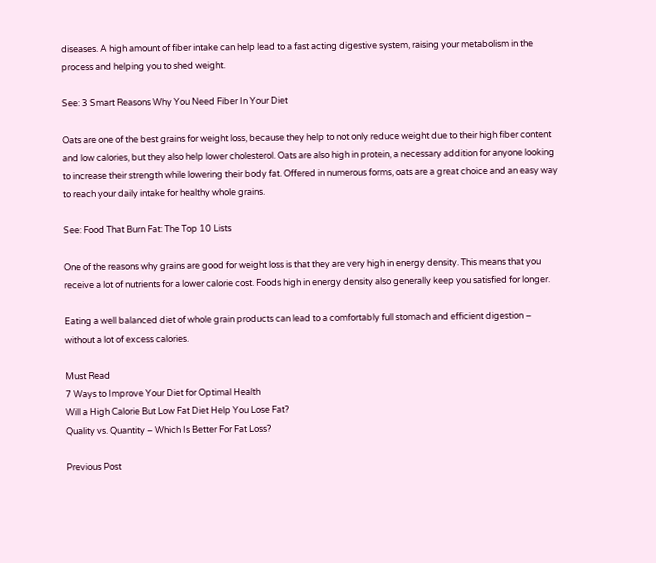diseases. A high amount of fiber intake can help lead to a fast acting digestive system, raising your metabolism in the process and helping you to shed weight.

See: 3 Smart Reasons Why You Need Fiber In Your Diet

Oats are one of the best grains for weight loss, because they help to not only reduce weight due to their high fiber content and low calories, but they also help lower cholesterol. Oats are also high in protein, a necessary addition for anyone looking to increase their strength while lowering their body fat. Offered in numerous forms, oats are a great choice and an easy way to reach your daily intake for healthy whole grains.

See: Food That Burn Fat: The Top 10 Lists

One of the reasons why grains are good for weight loss is that they are very high in energy density. This means that you receive a lot of nutrients for a lower calorie cost. Foods high in energy density also generally keep you satisfied for longer.

Eating a well balanced diet of whole grain products can lead to a comfortably full stomach and efficient digestion – without a lot of excess calories.

Must Read
7 Ways to Improve Your Diet for Optimal Health
Will a High Calorie But Low Fat Diet Help You Lose Fat?
Quality vs. Quantity – Which Is Better For Fat Loss?

Previous Post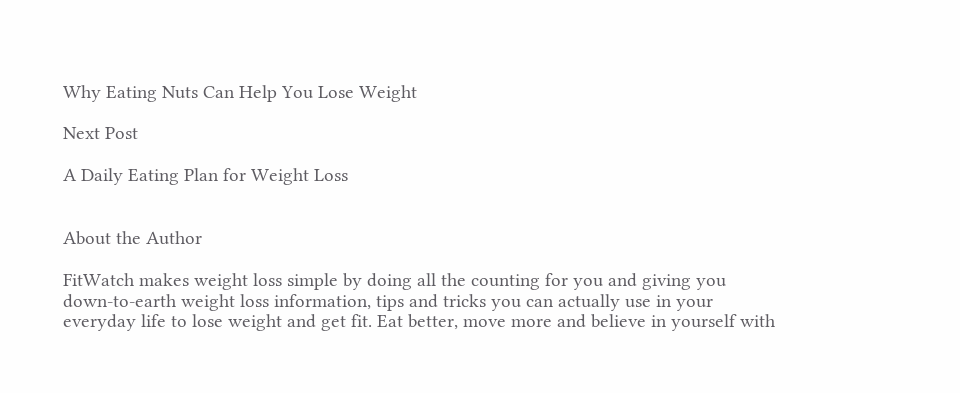Why Eating Nuts Can Help You Lose Weight

Next Post

A Daily Eating Plan for Weight Loss


About the Author

FitWatch makes weight loss simple by doing all the counting for you and giving you down-to-earth weight loss information, tips and tricks you can actually use in your everyday life to lose weight and get fit. Eat better, move more and believe in yourself with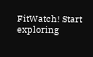FitWatch! Start exploring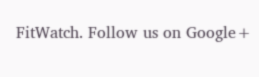FitWatch. Follow us on Google+